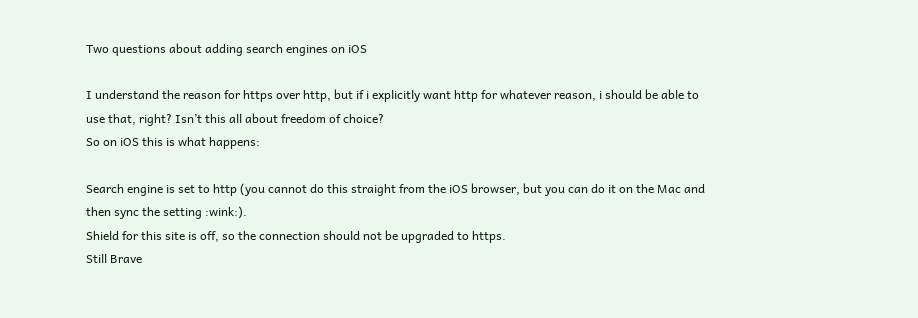Two questions about adding search engines on iOS

I understand the reason for https over http, but if i explicitly want http for whatever reason, i should be able to use that, right? Isn’t this all about freedom of choice?
So on iOS this is what happens:

Search engine is set to http (you cannot do this straight from the iOS browser, but you can do it on the Mac and then sync the setting :wink:).
Shield for this site is off, so the connection should not be upgraded to https.
Still Brave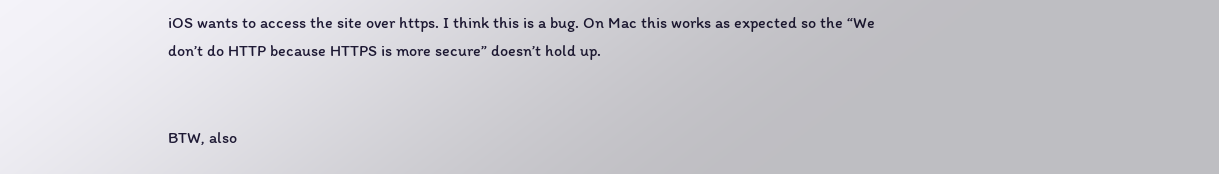iOS wants to access the site over https. I think this is a bug. On Mac this works as expected so the “We don’t do HTTP because HTTPS is more secure” doesn’t hold up.


BTW, also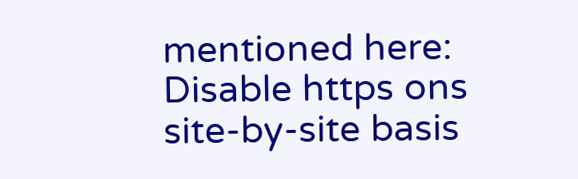mentioned here: Disable https ons site-by-site basis